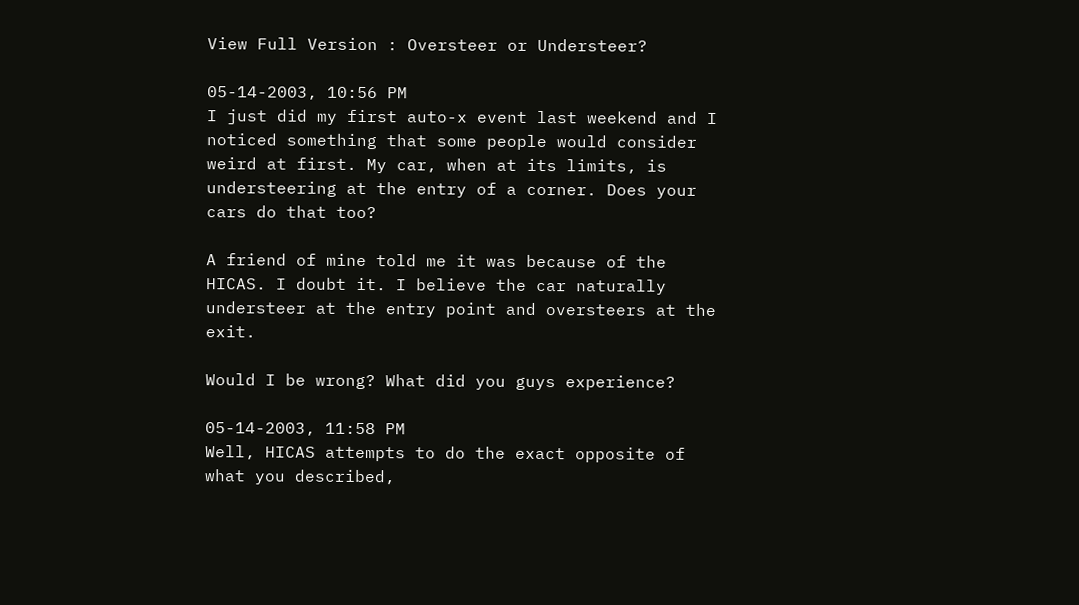View Full Version : Oversteer or Understeer?

05-14-2003, 10:56 PM
I just did my first auto-x event last weekend and I noticed something that some people would consider weird at first. My car, when at its limits, is understeering at the entry of a corner. Does your cars do that too?

A friend of mine told me it was because of the HICAS. I doubt it. I believe the car naturally understeer at the entry point and oversteers at the exit.

Would I be wrong? What did you guys experience?

05-14-2003, 11:58 PM
Well, HICAS attempts to do the exact opposite of what you described,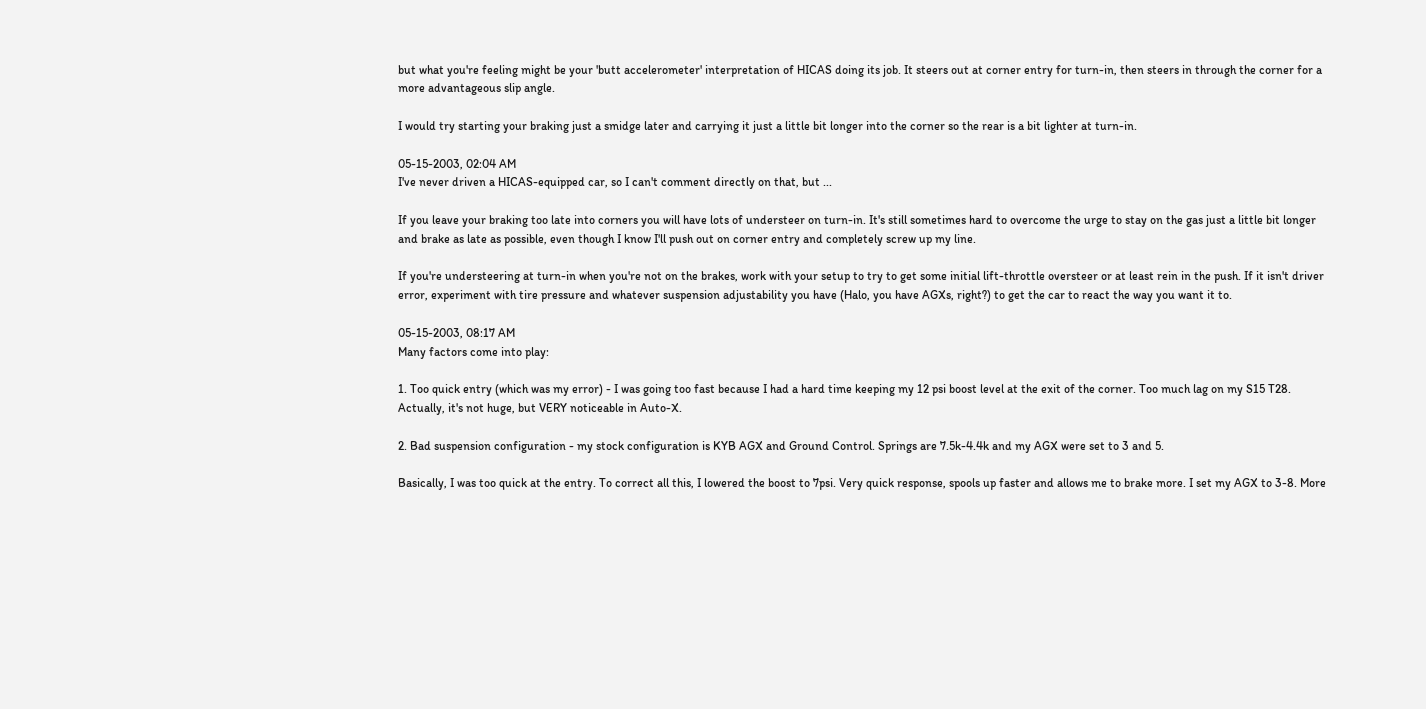but what you're feeling might be your 'butt accelerometer' interpretation of HICAS doing its job. It steers out at corner entry for turn-in, then steers in through the corner for a more advantageous slip angle.

I would try starting your braking just a smidge later and carrying it just a little bit longer into the corner so the rear is a bit lighter at turn-in.

05-15-2003, 02:04 AM
I've never driven a HICAS-equipped car, so I can't comment directly on that, but ...

If you leave your braking too late into corners you will have lots of understeer on turn-in. It's still sometimes hard to overcome the urge to stay on the gas just a little bit longer and brake as late as possible, even though I know I'll push out on corner entry and completely screw up my line.

If you're understeering at turn-in when you're not on the brakes, work with your setup to try to get some initial lift-throttle oversteer or at least rein in the push. If it isn't driver error, experiment with tire pressure and whatever suspension adjustability you have (Halo, you have AGXs, right?) to get the car to react the way you want it to.

05-15-2003, 08:17 AM
Many factors come into play:

1. Too quick entry (which was my error) - I was going too fast because I had a hard time keeping my 12 psi boost level at the exit of the corner. Too much lag on my S15 T28. Actually, it's not huge, but VERY noticeable in Auto-X.

2. Bad suspension configuration - my stock configuration is KYB AGX and Ground Control. Springs are 7.5k-4.4k and my AGX were set to 3 and 5.

Basically, I was too quick at the entry. To correct all this, I lowered the boost to 7psi. Very quick response, spools up faster and allows me to brake more. I set my AGX to 3-8. More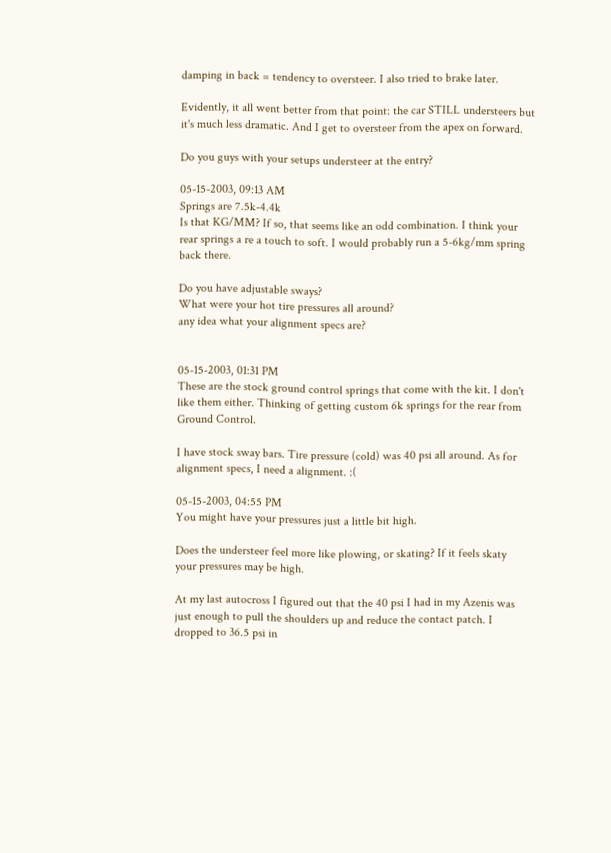damping in back = tendency to oversteer. I also tried to brake later.

Evidently, it all went better from that point: the car STILL understeers but it's much less dramatic. And I get to oversteer from the apex on forward.

Do you guys with your setups understeer at the entry?

05-15-2003, 09:13 AM
Springs are 7.5k-4.4k
Is that KG/MM? If so, that seems like an odd combination. I think your rear springs a re a touch to soft. I would probably run a 5-6kg/mm spring back there.

Do you have adjustable sways?
What were your hot tire pressures all around?
any idea what your alignment specs are?


05-15-2003, 01:31 PM
These are the stock ground control springs that come with the kit. I don't like them either. Thinking of getting custom 6k springs for the rear from Ground Control.

I have stock sway bars. Tire pressure (cold) was 40 psi all around. As for alignment specs, I need a alignment. :(

05-15-2003, 04:55 PM
You might have your pressures just a little bit high.

Does the understeer feel more like plowing, or skating? If it feels skaty your pressures may be high.

At my last autocross I figured out that the 40 psi I had in my Azenis was just enough to pull the shoulders up and reduce the contact patch. I dropped to 36.5 psi in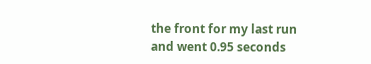the front for my last run and went 0.95 seconds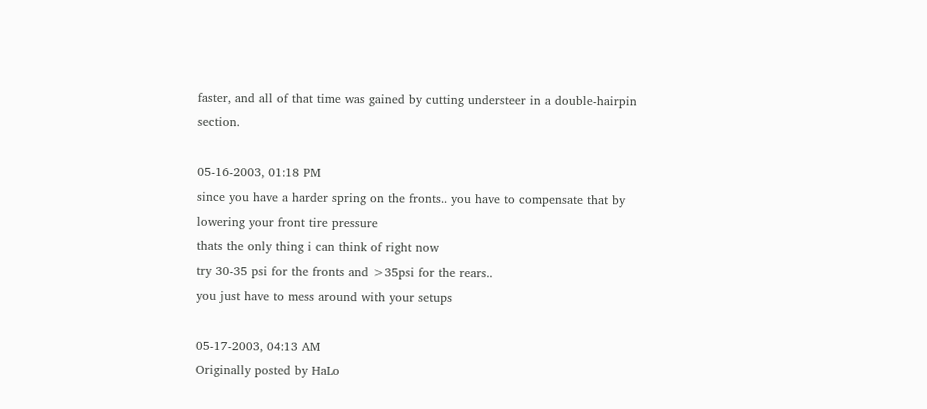faster, and all of that time was gained by cutting understeer in a double-hairpin section.

05-16-2003, 01:18 PM
since you have a harder spring on the fronts.. you have to compensate that by lowering your front tire pressure
thats the only thing i can think of right now
try 30-35 psi for the fronts and >35psi for the rears..
you just have to mess around with your setups

05-17-2003, 04:13 AM
Originally posted by HaLo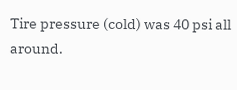Tire pressure (cold) was 40 psi all around.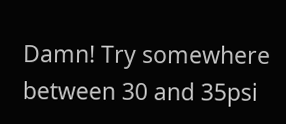Damn! Try somewhere between 30 and 35psi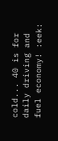cold... 40 is for daily driving and fuel economy! :eek: